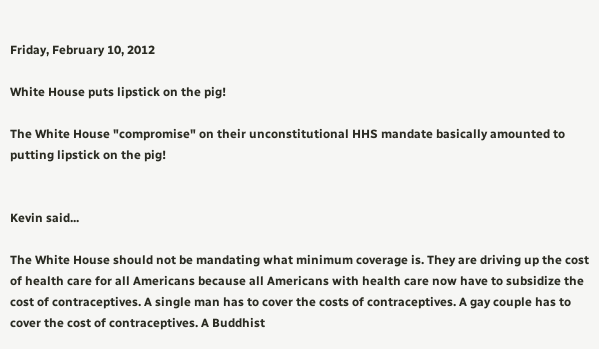Friday, February 10, 2012

White House puts lipstick on the pig!

The White House "compromise" on their unconstitutional HHS mandate basically amounted to putting lipstick on the pig!


Kevin said...

The White House should not be mandating what minimum coverage is. They are driving up the cost of health care for all Americans because all Americans with health care now have to subsidize the cost of contraceptives. A single man has to cover the costs of contraceptives. A gay couple has to cover the cost of contraceptives. A Buddhist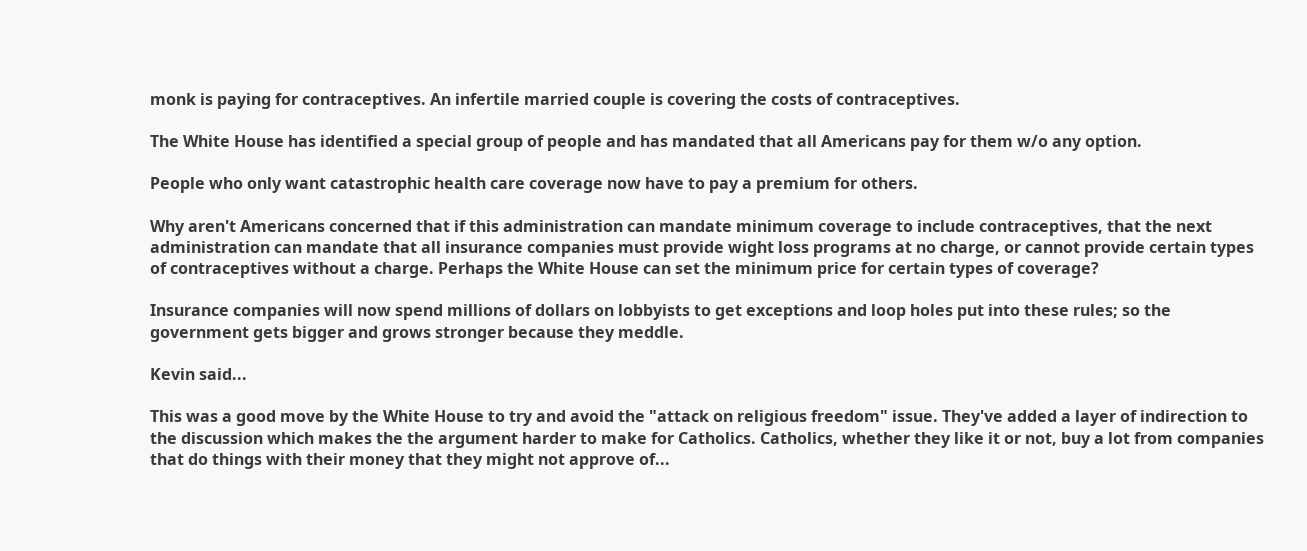monk is paying for contraceptives. An infertile married couple is covering the costs of contraceptives.

The White House has identified a special group of people and has mandated that all Americans pay for them w/o any option.

People who only want catastrophic health care coverage now have to pay a premium for others.

Why aren't Americans concerned that if this administration can mandate minimum coverage to include contraceptives, that the next administration can mandate that all insurance companies must provide wight loss programs at no charge, or cannot provide certain types of contraceptives without a charge. Perhaps the White House can set the minimum price for certain types of coverage?

Insurance companies will now spend millions of dollars on lobbyists to get exceptions and loop holes put into these rules; so the government gets bigger and grows stronger because they meddle.

Kevin said...

This was a good move by the White House to try and avoid the "attack on religious freedom" issue. They've added a layer of indirection to the discussion which makes the the argument harder to make for Catholics. Catholics, whether they like it or not, buy a lot from companies that do things with their money that they might not approve of...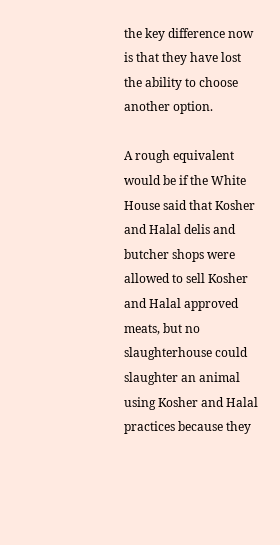the key difference now is that they have lost the ability to choose another option.

A rough equivalent would be if the White House said that Kosher and Halal delis and butcher shops were allowed to sell Kosher and Halal approved meats, but no slaughterhouse could slaughter an animal using Kosher and Halal practices because they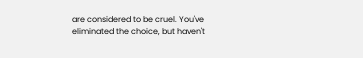are considered to be cruel. You've eliminated the choice, but haven't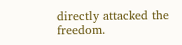directly attacked the freedom.